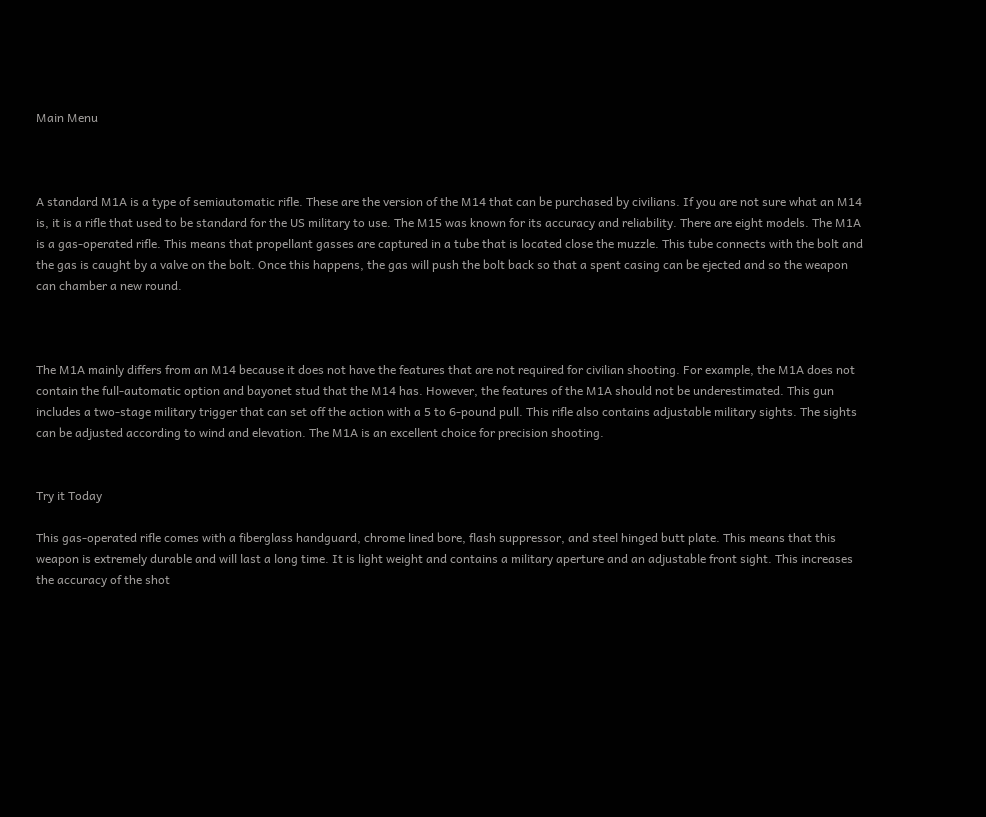Main Menu



A standard M1A is a type of semiautomatic rifle. These are the version of the M14 that can be purchased by civilians. If you are not sure what an M14 is, it is a rifle that used to be standard for the US military to use. The M15 was known for its accuracy and reliability. There are eight models. The M1A is a gas-operated rifle. This means that propellant gasses are captured in a tube that is located close the muzzle. This tube connects with the bolt and the gas is caught by a valve on the bolt. Once this happens, the gas will push the bolt back so that a spent casing can be ejected and so the weapon can chamber a new round.



The M1A mainly differs from an M14 because it does not have the features that are not required for civilian shooting. For example, the M1A does not contain the full-automatic option and bayonet stud that the M14 has. However, the features of the M1A should not be underestimated. This gun includes a two-stage military trigger that can set off the action with a 5 to 6-pound pull. This rifle also contains adjustable military sights. The sights can be adjusted according to wind and elevation. The M1A is an excellent choice for precision shooting.


Try it Today

This gas-operated rifle comes with a fiberglass handguard, chrome lined bore, flash suppressor, and steel hinged butt plate. This means that this weapon is extremely durable and will last a long time. It is light weight and contains a military aperture and an adjustable front sight. This increases the accuracy of the shot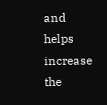and helps increase the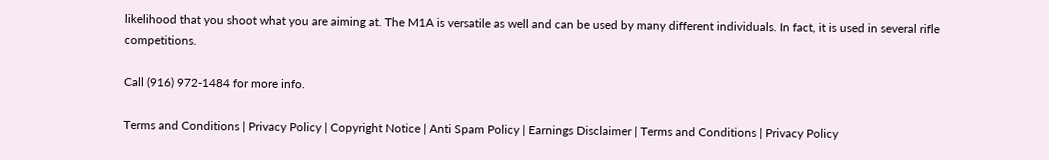likelihood that you shoot what you are aiming at. The M1A is versatile as well and can be used by many different individuals. In fact, it is used in several rifle competitions.

Call (916) 972-1484 for more info.

Terms and Conditions | Privacy Policy | Copyright Notice | Anti Spam Policy | Earnings Disclaimer | Terms and Conditions | Privacy Policy